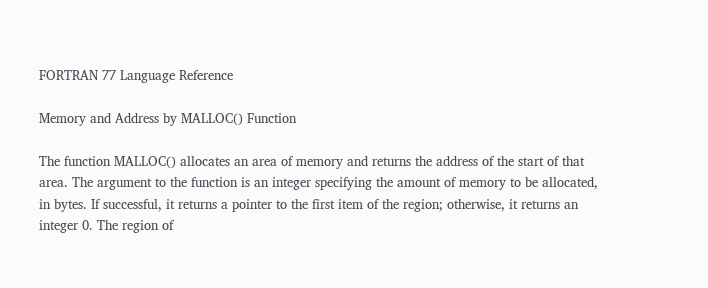FORTRAN 77 Language Reference

Memory and Address by MALLOC() Function

The function MALLOC() allocates an area of memory and returns the address of the start of that area. The argument to the function is an integer specifying the amount of memory to be allocated, in bytes. If successful, it returns a pointer to the first item of the region; otherwise, it returns an integer 0. The region of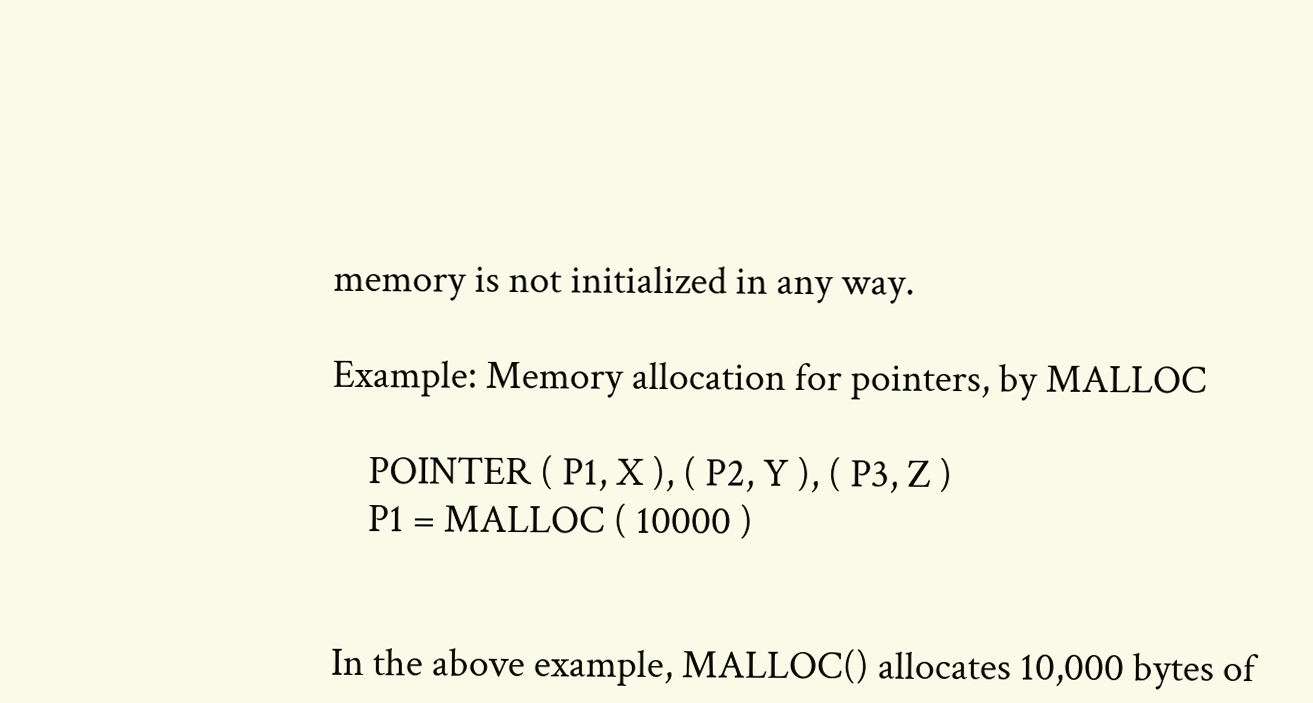memory is not initialized in any way.

Example: Memory allocation for pointers, by MALLOC

    POINTER ( P1, X ), ( P2, Y ), ( P3, Z )
    P1 = MALLOC ( 10000 )


In the above example, MALLOC() allocates 10,000 bytes of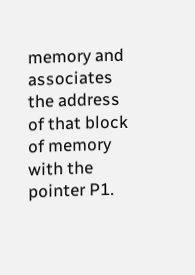memory and associates the address of that block of memory with the pointer P1.